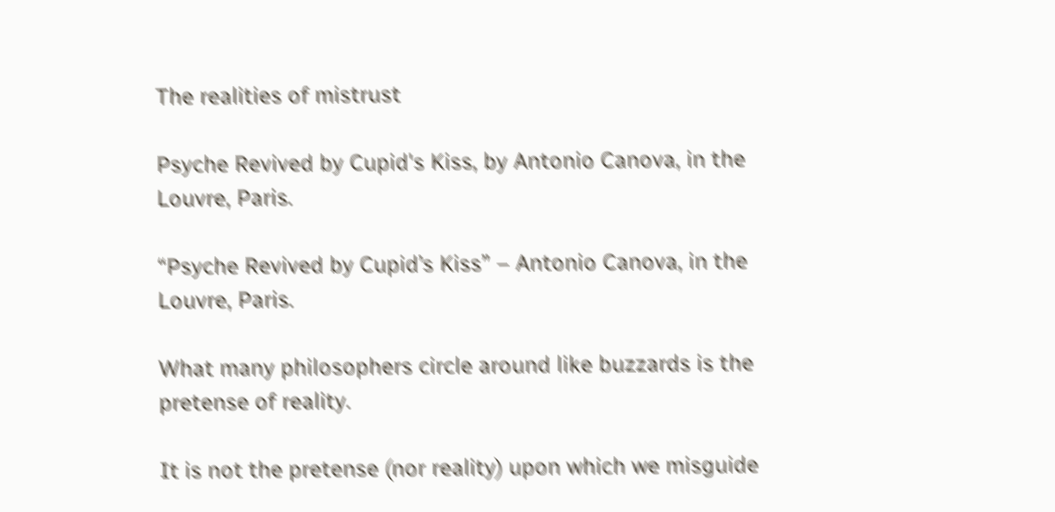The realities of mistrust

Psyche Revived by Cupid's Kiss, by Antonio Canova, in the Louvre, Paris.

“Psyche Revived by Cupid’s Kiss” – Antonio Canova, in the Louvre, Paris.

What many philosophers circle around like buzzards is the pretense of reality.

It is not the pretense (nor reality) upon which we misguide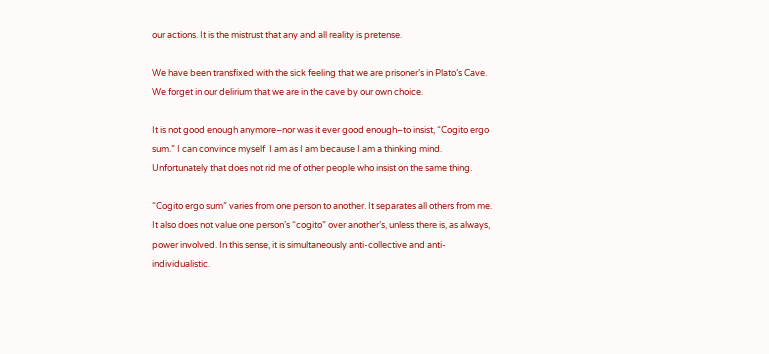our actions. It is the mistrust that any and all reality is pretense.

We have been transfixed with the sick feeling that we are prisoner’s in Plato’s Cave. We forget in our delirium that we are in the cave by our own choice.

It is not good enough anymore–nor was it ever good enough–to insist, “Cogito ergo sum.” I can convince myself  I am as I am because I am a thinking mind. Unfortunately that does not rid me of other people who insist on the same thing.

“Cogito ergo sum” varies from one person to another. It separates all others from me. It also does not value one person’s “cogito” over another’s, unless there is, as always, power involved. In this sense, it is simultaneously anti-collective and anti-individualistic.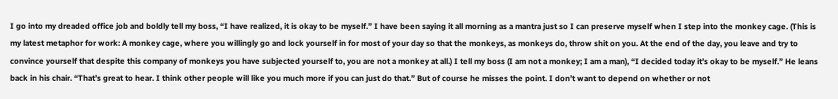I go into my dreaded office job and boldly tell my boss, “I have realized, it is okay to be myself.” I have been saying it all morning as a mantra just so I can preserve myself when I step into the monkey cage. (This is my latest metaphor for work: A monkey cage, where you willingly go and lock yourself in for most of your day so that the monkeys, as monkeys do, throw shit on you. At the end of the day, you leave and try to convince yourself that despite this company of monkeys you have subjected yourself to, you are not a monkey at all.) I tell my boss (I am not a monkey; I am a man), “I decided today it’s okay to be myself.” He leans back in his chair. “That’s great to hear. I think other people will like you much more if you can just do that.” But of course he misses the point. I don’t want to depend on whether or not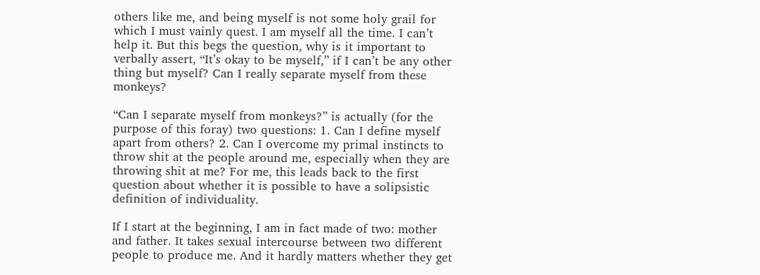others like me, and being myself is not some holy grail for which I must vainly quest. I am myself all the time. I can’t help it. But this begs the question, why is it important to verbally assert, “It’s okay to be myself,” if I can’t be any other thing but myself? Can I really separate myself from these monkeys?

“Can I separate myself from monkeys?” is actually (for the purpose of this foray) two questions: 1. Can I define myself apart from others? 2. Can I overcome my primal instincts to throw shit at the people around me, especially when they are throwing shit at me? For me, this leads back to the first question about whether it is possible to have a solipsistic definition of individuality.

If I start at the beginning, I am in fact made of two: mother and father. It takes sexual intercourse between two different people to produce me. And it hardly matters whether they get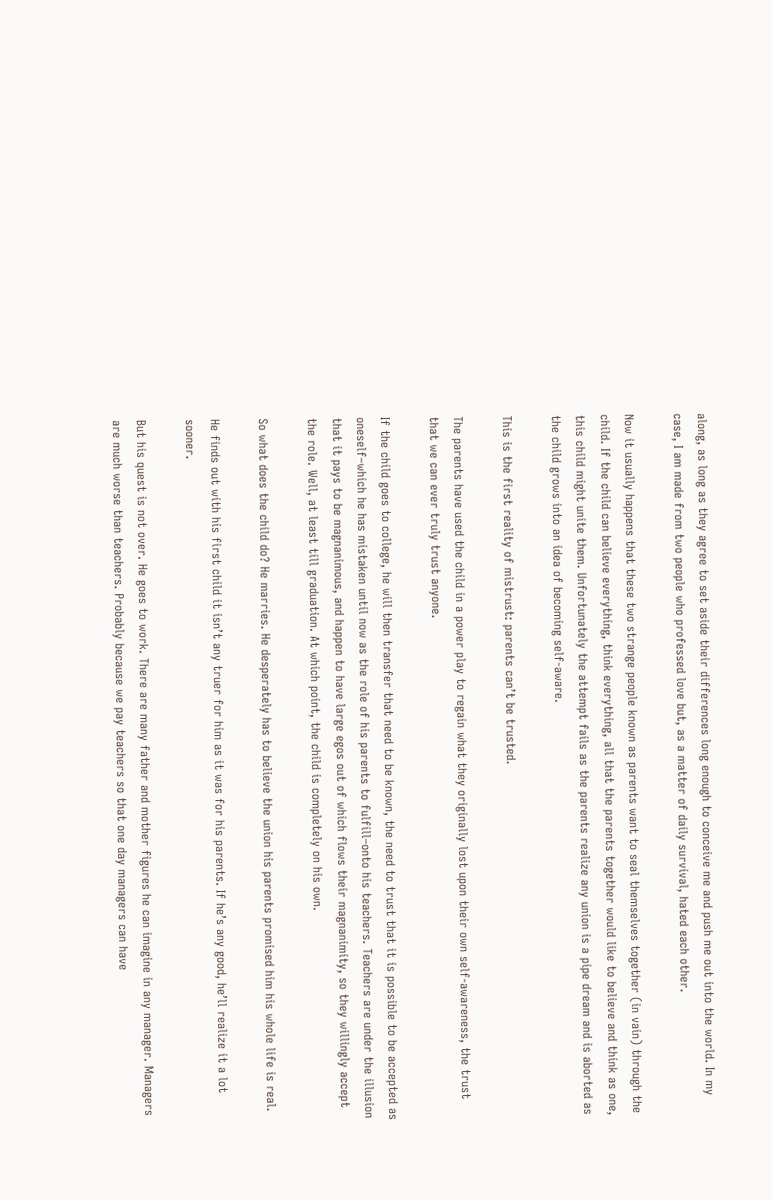along, as long as they agree to set aside their differences long enough to conceive me and push me out into the world. In my case, I am made from two people who professed love but, as a matter of daily survival, hated each other.

Now it usually happens that these two strange people known as parents want to seal themselves together (in vain) through the child. If the child can believe everything, think everything, all that the parents together would like to believe and think as one, this child might unite them. Unfortunately the attempt fails as the parents realize any union is a pipe dream and is aborted as the child grows into an idea of becoming self-aware.

This is the first reality of mistrust: parents can’t be trusted.

The parents have used the child in a power play to regain what they originally lost upon their own self-awareness, the trust that we can ever truly trust anyone.

If the child goes to college, he will then transfer that need to be known, the need to trust that it is possible to be accepted as oneself–which he has mistaken until now as the role of his parents to fulfill–onto his teachers. Teachers are under the illusion that it pays to be magnanimous, and happen to have large egos out of which flows their magnanimity, so they willingly accept the role. Well, at least till graduation. At which point, the child is completely on his own.

So what does the child do? He marries. He desperately has to believe the union his parents promised him his whole life is real.

He finds out with his first child it isn’t any truer for him as it was for his parents. If he’s any good, he’ll realize it a lot sooner.

But his quest is not over. He goes to work. There are many father and mother figures he can imagine in any manager. Managers are much worse than teachers. Probably because we pay teachers so that one day managers can have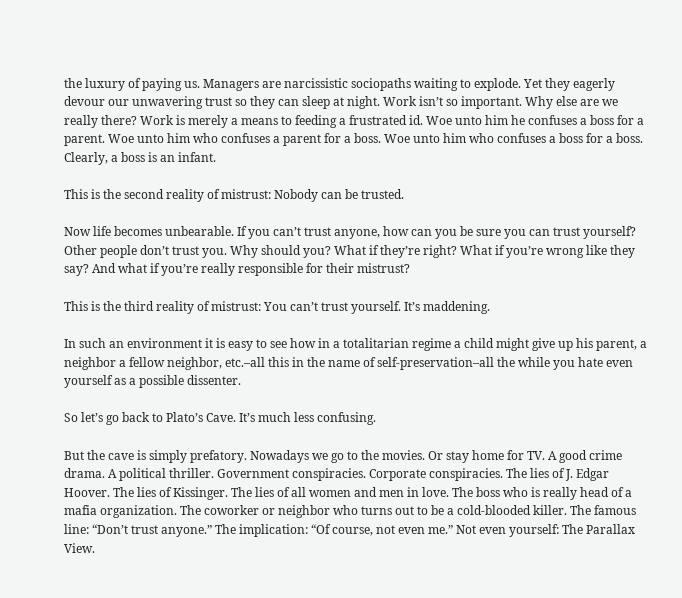the luxury of paying us. Managers are narcissistic sociopaths waiting to explode. Yet they eagerly devour our unwavering trust so they can sleep at night. Work isn’t so important. Why else are we really there? Work is merely a means to feeding a frustrated id. Woe unto him he confuses a boss for a parent. Woe unto him who confuses a parent for a boss. Woe unto him who confuses a boss for a boss. Clearly, a boss is an infant.

This is the second reality of mistrust: Nobody can be trusted.

Now life becomes unbearable. If you can’t trust anyone, how can you be sure you can trust yourself? Other people don’t trust you. Why should you? What if they’re right? What if you’re wrong like they say? And what if you’re really responsible for their mistrust?

This is the third reality of mistrust: You can’t trust yourself. It’s maddening.

In such an environment it is easy to see how in a totalitarian regime a child might give up his parent, a neighbor a fellow neighbor, etc.–all this in the name of self-preservation–all the while you hate even yourself as a possible dissenter.

So let’s go back to Plato’s Cave. It’s much less confusing.

But the cave is simply prefatory. Nowadays we go to the movies. Or stay home for TV. A good crime drama. A political thriller. Government conspiracies. Corporate conspiracies. The lies of J. Edgar Hoover. The lies of Kissinger. The lies of all women and men in love. The boss who is really head of a mafia organization. The coworker or neighbor who turns out to be a cold-blooded killer. The famous line: “Don’t trust anyone.” The implication: “Of course, not even me.” Not even yourself: The Parallax View.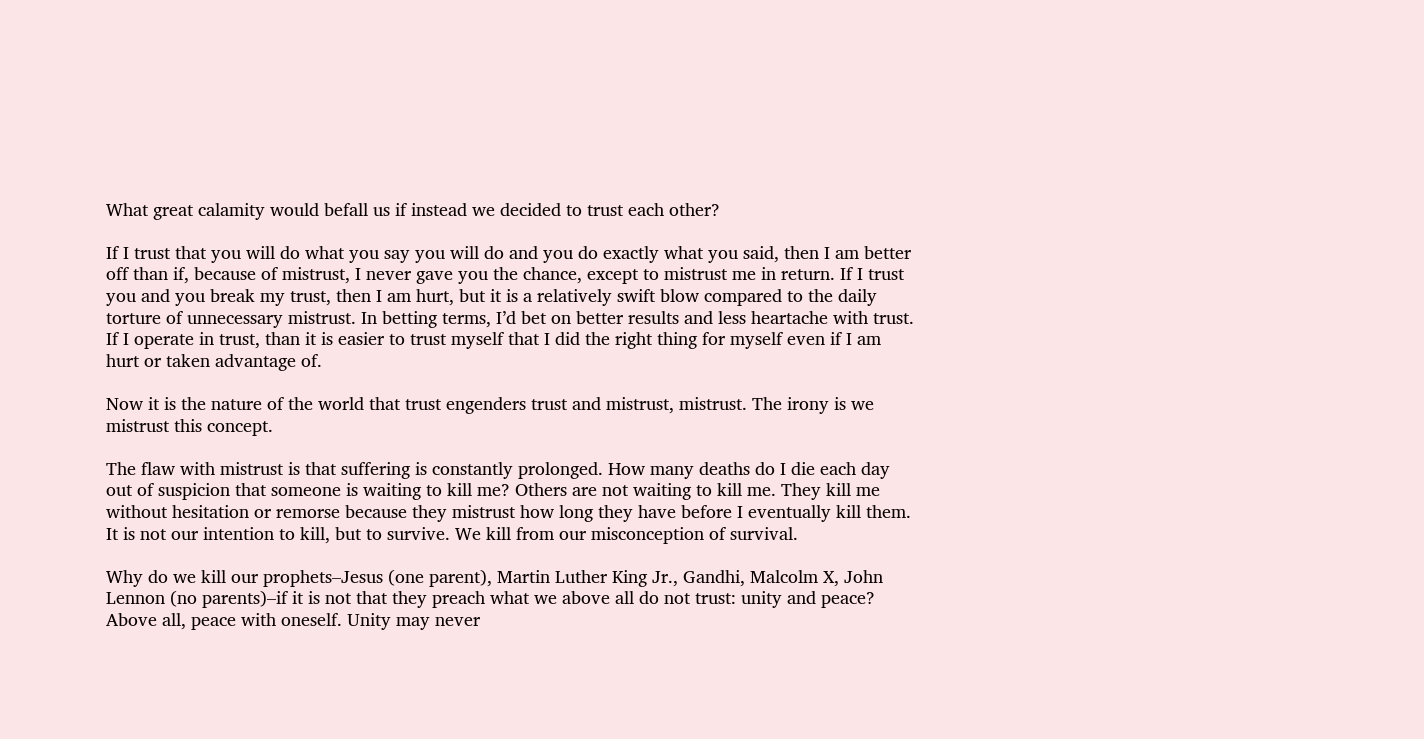What great calamity would befall us if instead we decided to trust each other?

If I trust that you will do what you say you will do and you do exactly what you said, then I am better off than if, because of mistrust, I never gave you the chance, except to mistrust me in return. If I trust you and you break my trust, then I am hurt, but it is a relatively swift blow compared to the daily torture of unnecessary mistrust. In betting terms, I’d bet on better results and less heartache with trust. If I operate in trust, than it is easier to trust myself that I did the right thing for myself even if I am hurt or taken advantage of.

Now it is the nature of the world that trust engenders trust and mistrust, mistrust. The irony is we mistrust this concept.

The flaw with mistrust is that suffering is constantly prolonged. How many deaths do I die each day out of suspicion that someone is waiting to kill me? Others are not waiting to kill me. They kill me without hesitation or remorse because they mistrust how long they have before I eventually kill them. It is not our intention to kill, but to survive. We kill from our misconception of survival.

Why do we kill our prophets–Jesus (one parent), Martin Luther King Jr., Gandhi, Malcolm X, John Lennon (no parents)–if it is not that they preach what we above all do not trust: unity and peace? Above all, peace with oneself. Unity may never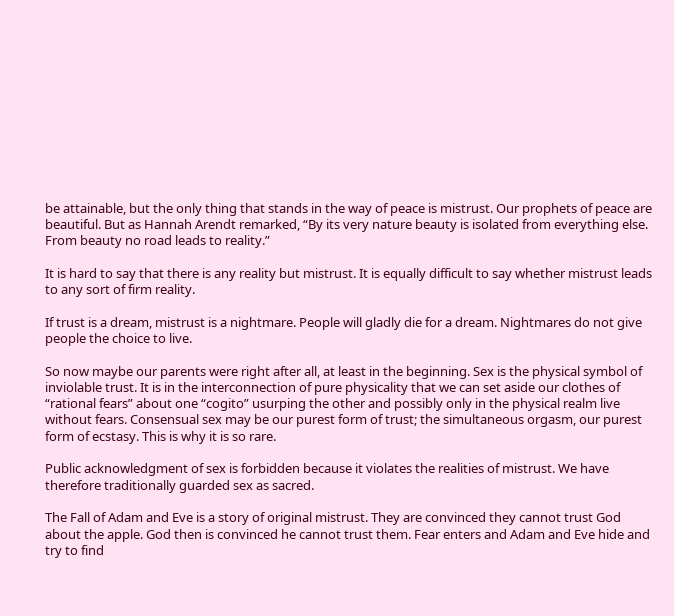be attainable, but the only thing that stands in the way of peace is mistrust. Our prophets of peace are beautiful. But as Hannah Arendt remarked, “By its very nature beauty is isolated from everything else. From beauty no road leads to reality.”

It is hard to say that there is any reality but mistrust. It is equally difficult to say whether mistrust leads to any sort of firm reality.

If trust is a dream, mistrust is a nightmare. People will gladly die for a dream. Nightmares do not give people the choice to live.

So now maybe our parents were right after all, at least in the beginning. Sex is the physical symbol of inviolable trust. It is in the interconnection of pure physicality that we can set aside our clothes of “rational fears” about one “cogito” usurping the other and possibly only in the physical realm live without fears. Consensual sex may be our purest form of trust; the simultaneous orgasm, our purest form of ecstasy. This is why it is so rare.

Public acknowledgment of sex is forbidden because it violates the realities of mistrust. We have therefore traditionally guarded sex as sacred.

The Fall of Adam and Eve is a story of original mistrust. They are convinced they cannot trust God about the apple. God then is convinced he cannot trust them. Fear enters and Adam and Eve hide and try to find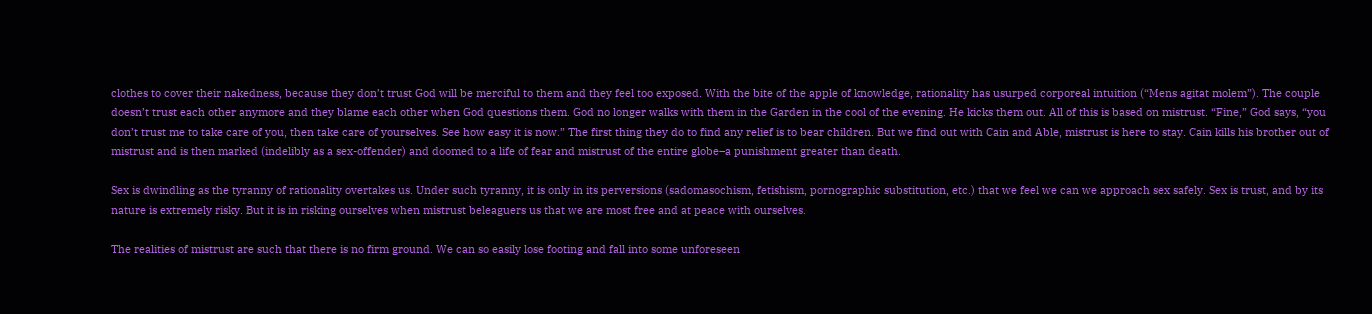clothes to cover their nakedness, because they don’t trust God will be merciful to them and they feel too exposed. With the bite of the apple of knowledge, rationality has usurped corporeal intuition (“Mens agitat molem”). The couple doesn’t trust each other anymore and they blame each other when God questions them. God no longer walks with them in the Garden in the cool of the evening. He kicks them out. All of this is based on mistrust. “Fine,” God says, “you don’t trust me to take care of you, then take care of yourselves. See how easy it is now.” The first thing they do to find any relief is to bear children. But we find out with Cain and Able, mistrust is here to stay. Cain kills his brother out of mistrust and is then marked (indelibly as a sex-offender) and doomed to a life of fear and mistrust of the entire globe–a punishment greater than death.

Sex is dwindling as the tyranny of rationality overtakes us. Under such tyranny, it is only in its perversions (sadomasochism, fetishism, pornographic substitution, etc.) that we feel we can we approach sex safely. Sex is trust, and by its nature is extremely risky. But it is in risking ourselves when mistrust beleaguers us that we are most free and at peace with ourselves.

The realities of mistrust are such that there is no firm ground. We can so easily lose footing and fall into some unforeseen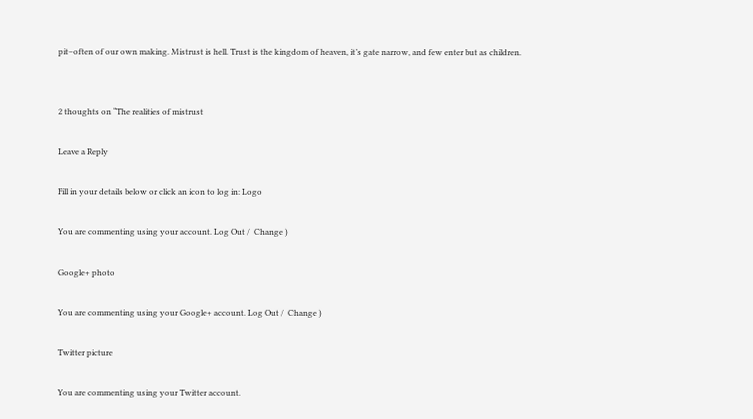pit–often of our own making. Mistrust is hell. Trust is the kingdom of heaven, it’s gate narrow, and few enter but as children.


2 thoughts on “The realities of mistrust

Leave a Reply

Fill in your details below or click an icon to log in: Logo

You are commenting using your account. Log Out /  Change )

Google+ photo

You are commenting using your Google+ account. Log Out /  Change )

Twitter picture

You are commenting using your Twitter account.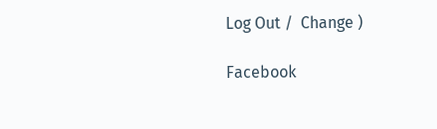Log Out /  Change )

Facebook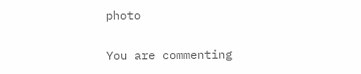photo

You are commenting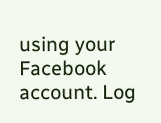using your Facebook account. Log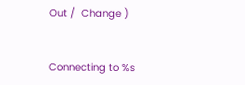Out /  Change )


Connecting to %s